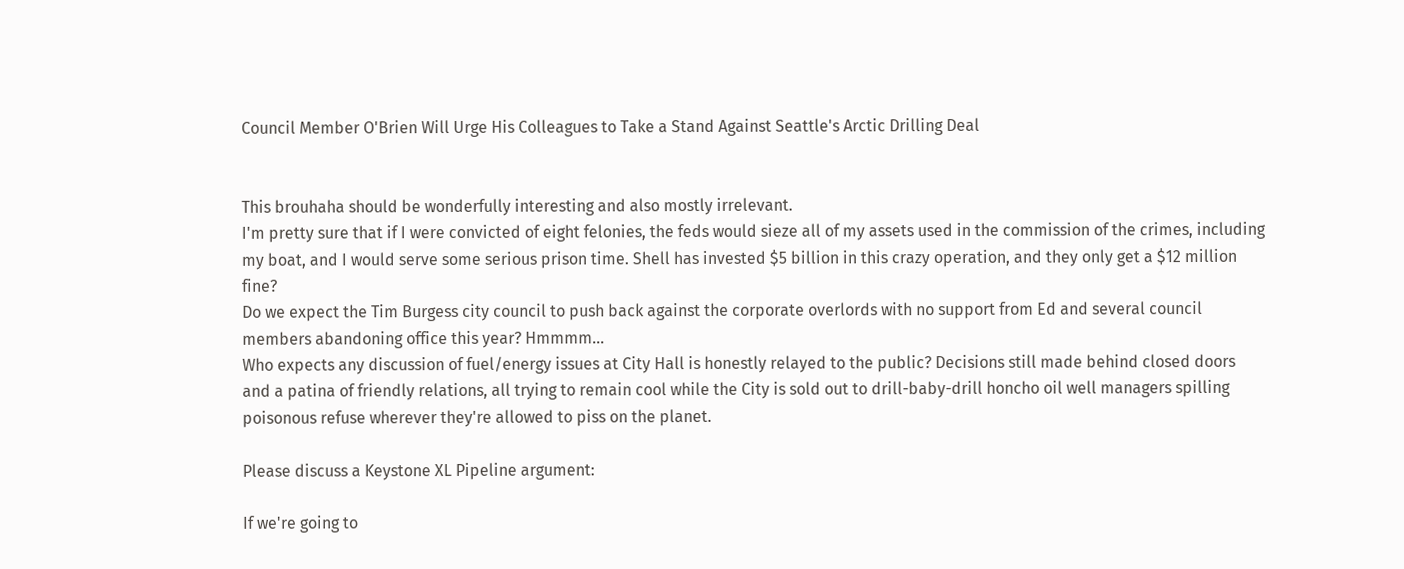Council Member O'Brien Will Urge His Colleagues to Take a Stand Against Seattle's Arctic Drilling Deal


This brouhaha should be wonderfully interesting and also mostly irrelevant.
I'm pretty sure that if I were convicted of eight felonies, the feds would sieze all of my assets used in the commission of the crimes, including my boat, and I would serve some serious prison time. Shell has invested $5 billion in this crazy operation, and they only get a $12 million fine?
Do we expect the Tim Burgess city council to push back against the corporate overlords with no support from Ed and several council members abandoning office this year? Hmmmm...
Who expects any discussion of fuel/energy issues at City Hall is honestly relayed to the public? Decisions still made behind closed doors and a patina of friendly relations, all trying to remain cool while the City is sold out to drill-baby-drill honcho oil well managers spilling poisonous refuse wherever they're allowed to piss on the planet.

Please discuss a Keystone XL Pipeline argument:

If we're going to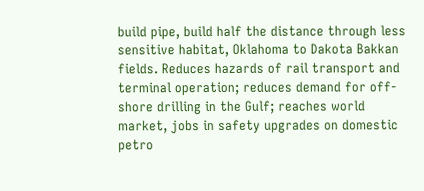build pipe, build half the distance through less sensitive habitat, Oklahoma to Dakota Bakkan fields. Reduces hazards of rail transport and terminal operation; reduces demand for off-shore drilling in the Gulf; reaches world market, jobs in safety upgrades on domestic petro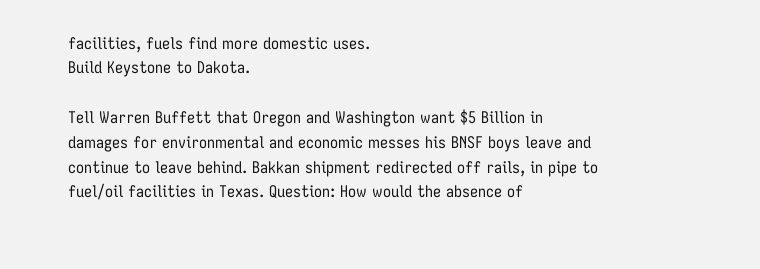facilities, fuels find more domestic uses.
Build Keystone to Dakota.

Tell Warren Buffett that Oregon and Washington want $5 Billion in damages for environmental and economic messes his BNSF boys leave and continue to leave behind. Bakkan shipment redirected off rails, in pipe to fuel/oil facilities in Texas. Question: How would the absence of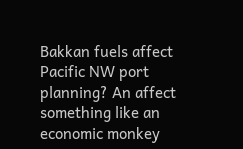Bakkan fuels affect Pacific NW port planning? An affect something like an economic monkey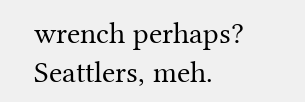wrench perhaps? Seattlers, meh.